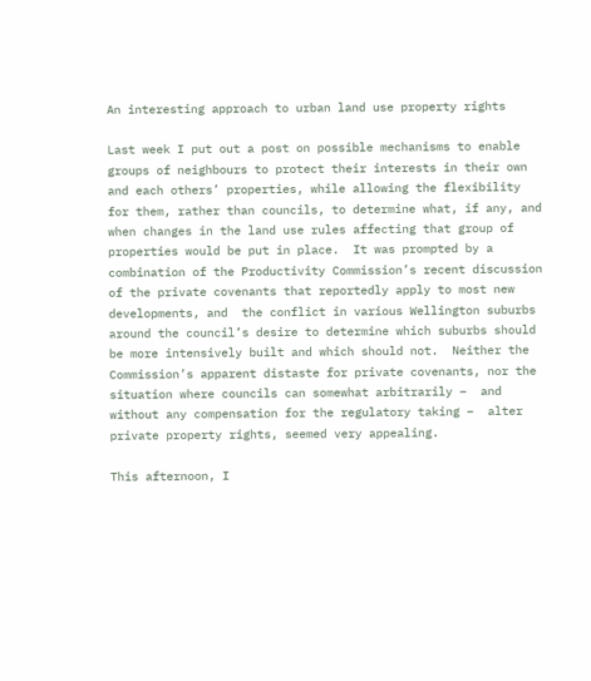An interesting approach to urban land use property rights

Last week I put out a post on possible mechanisms to enable groups of neighbours to protect their interests in their own and each others’ properties, while allowing the flexibility for them, rather than councils, to determine what, if any, and when changes in the land use rules affecting that group of properties would be put in place.  It was prompted by a combination of the Productivity Commission’s recent discussion of the private covenants that reportedly apply to most new developments, and  the conflict in various Wellington suburbs around the council’s desire to determine which suburbs should be more intensively built and which should not.  Neither the Commission’s apparent distaste for private covenants, nor the situation where councils can somewhat arbitrarily –  and without any compensation for the regulatory taking –  alter private property rights, seemed very appealing.

This afternoon, I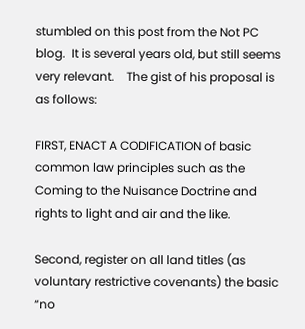stumbled on this post from the Not PC blog.  It is several years old, but still seems very relevant.    The gist of his proposal is as follows:

FIRST, ENACT A CODIFICATION of basic common law principles such as the Coming to the Nuisance Doctrine and rights to light and air and the like.

Second, register on all land titles (as voluntary restrictive covenants) the basic “no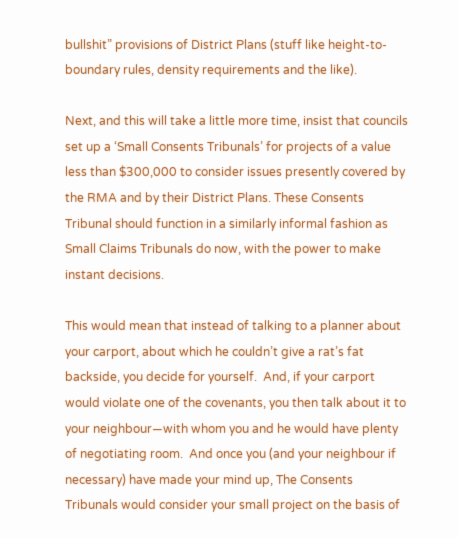bullshit” provisions of District Plans (stuff like height-to-boundary rules, density requirements and the like).

Next, and this will take a little more time, insist that councils set up a ‘Small Consents Tribunals’ for projects of a value less than $300,000 to consider issues presently covered by the RMA and by their District Plans. These Consents Tribunal should function in a similarly informal fashion as Small Claims Tribunals do now, with the power to make instant decisions.

This would mean that instead of talking to a planner about your carport, about which he couldn’t give a rat’s fat backside, you decide for yourself.  And, if your carport would violate one of the covenants, you then talk about it to your neighbour—with whom you and he would have plenty of negotiating room.  And once you (and your neighbour if necessary) have made your mind up, The Consents Tribunals would consider your small project on the basis of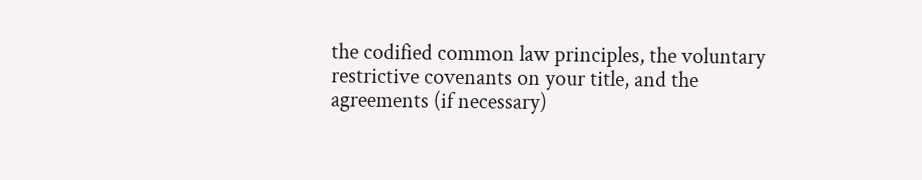the codified common law principles, the voluntary restrictive covenants on your title, and the agreements (if necessary)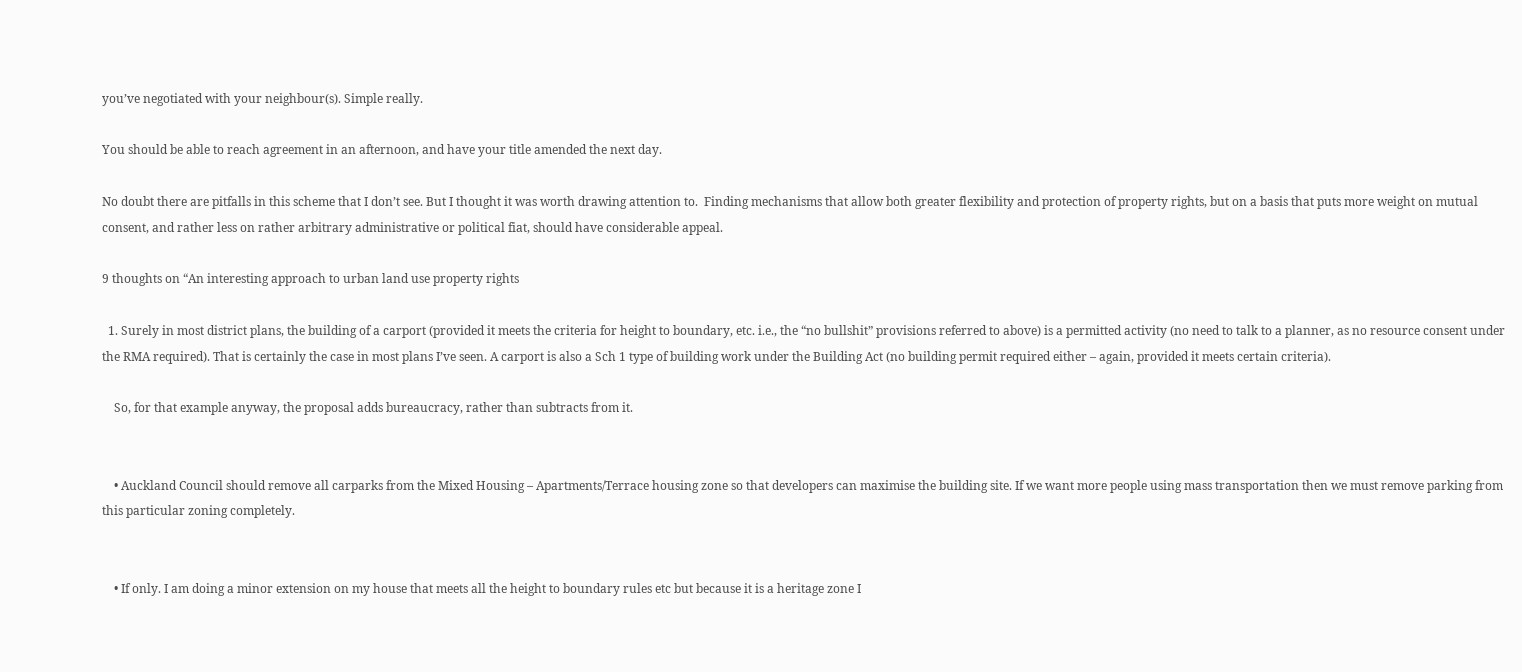you’ve negotiated with your neighbour(s). Simple really.

You should be able to reach agreement in an afternoon, and have your title amended the next day.

No doubt there are pitfalls in this scheme that I don’t see. But I thought it was worth drawing attention to.  Finding mechanisms that allow both greater flexibility and protection of property rights, but on a basis that puts more weight on mutual consent, and rather less on rather arbitrary administrative or political fiat, should have considerable appeal.

9 thoughts on “An interesting approach to urban land use property rights

  1. Surely in most district plans, the building of a carport (provided it meets the criteria for height to boundary, etc. i.e., the “no bullshit” provisions referred to above) is a permitted activity (no need to talk to a planner, as no resource consent under the RMA required). That is certainly the case in most plans I’ve seen. A carport is also a Sch 1 type of building work under the Building Act (no building permit required either – again, provided it meets certain criteria).

    So, for that example anyway, the proposal adds bureaucracy, rather than subtracts from it.


    • Auckland Council should remove all carparks from the Mixed Housing – Apartments/Terrace housing zone so that developers can maximise the building site. If we want more people using mass transportation then we must remove parking from this particular zoning completely.


    • If only. I am doing a minor extension on my house that meets all the height to boundary rules etc but because it is a heritage zone I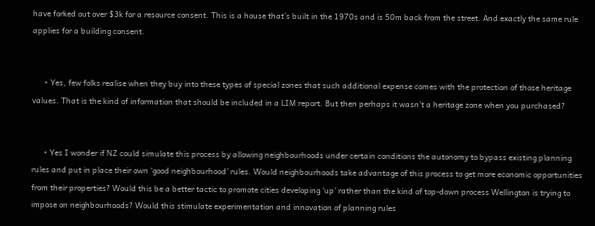have forked out over $3k for a resource consent. This is a house that’s built in the 1970s and is 50m back from the street. And exactly the same rule applies for a building consent.


      • Yes, few folks realise when they buy into these types of special zones that such additional expense comes with the protection of those heritage values. That is the kind of information that should be included in a LIM report. But then perhaps it wasn’t a heritage zone when you purchased?


      • Yes I wonder if NZ could simulate this process by allowing neighbourhoods under certain conditions the autonomy to bypass existing planning rules and put in place their own ‘good neighbourhood’ rules. Would neighbourhoods take advantage of this process to get more economic opportunities from their properties? Would this be a better tactic to promote cities developing ‘up’ rather than the kind of top-down process Wellington is trying to impose on neighbourhoods? Would this stimulate experimentation and innovation of planning rules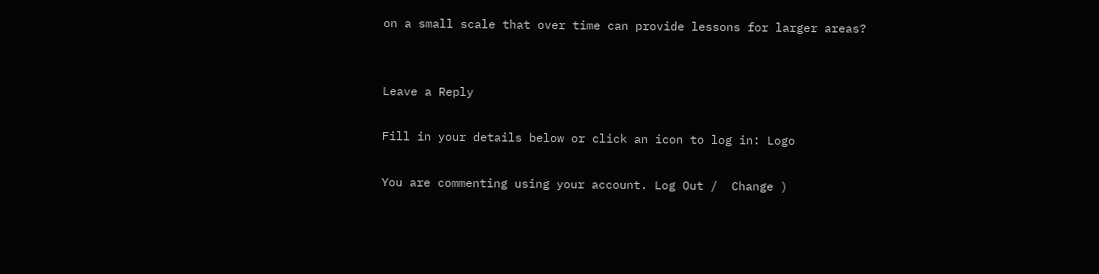on a small scale that over time can provide lessons for larger areas?


Leave a Reply

Fill in your details below or click an icon to log in: Logo

You are commenting using your account. Log Out /  Change )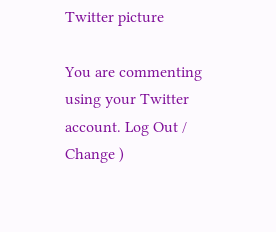Twitter picture

You are commenting using your Twitter account. Log Out /  Change )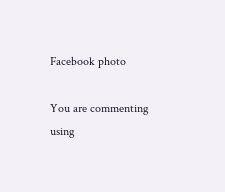Facebook photo

You are commenting using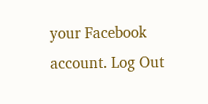your Facebook account. Log Out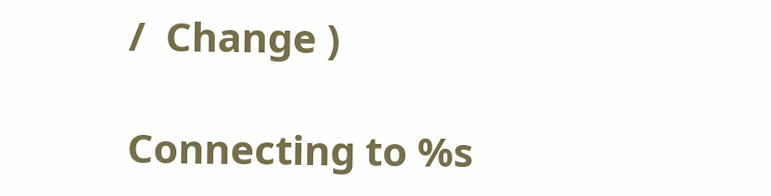/  Change )

Connecting to %s